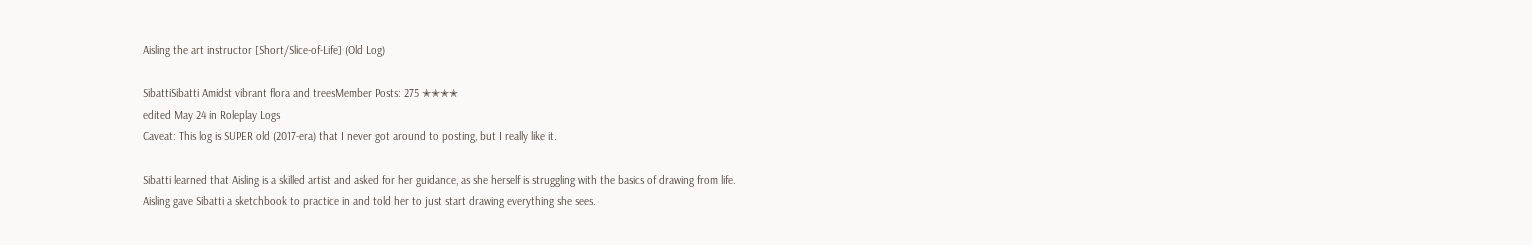Aisling the art instructor [Short/Slice-of-Life] (Old Log)

SibattiSibatti Amidst vibrant flora and treesMember Posts: 275 ✭✭✭✭
edited May 24 in Roleplay Logs
Caveat: This log is SUPER old (2017-era) that I never got around to posting, but I really like it.

Sibatti learned that Aisling is a skilled artist and asked for her guidance, as she herself is struggling with the basics of drawing from life. Aisling gave Sibatti a sketchbook to practice in and told her to just start drawing everything she sees.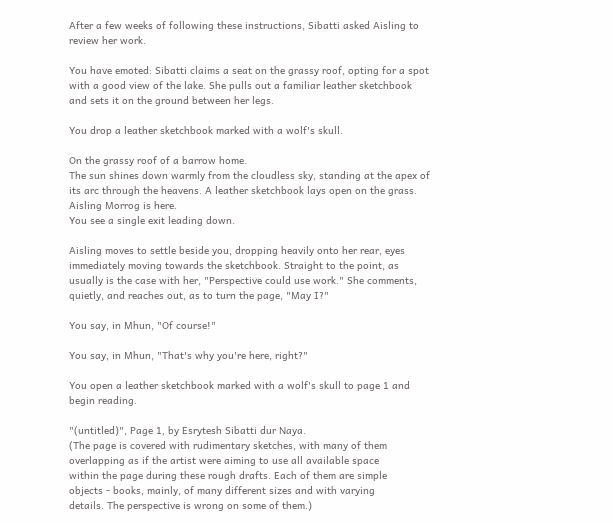After a few weeks of following these instructions, Sibatti asked Aisling to review her work.

You have emoted: Sibatti claims a seat on the grassy roof, opting for a spot with a good view of the lake. She pulls out a familiar leather sketchbook and sets it on the ground between her legs.

You drop a leather sketchbook marked with a wolf's skull.

On the grassy roof of a barrow home.
The sun shines down warmly from the cloudless sky, standing at the apex of its arc through the heavens. A leather sketchbook lays open on the grass. Aisling Morrog is here.
You see a single exit leading down.

Aisling moves to settle beside you, dropping heavily onto her rear, eyes immediately moving towards the sketchbook. Straight to the point, as usually is the case with her, "Perspective could use work." She comments, quietly, and reaches out, as to turn the page, "May I?"

You say, in Mhun, "Of course!"

You say, in Mhun, "That's why you're here, right?"

You open a leather sketchbook marked with a wolf's skull to page 1 and begin reading.

"(untitled)", Page 1, by Esrytesh Sibatti dur Naya.
(The page is covered with rudimentary sketches, with many of them
overlapping as if the artist were aiming to use all available space
within the page during these rough drafts. Each of them are simple
objects - books, mainly, of many different sizes and with varying
details. The perspective is wrong on some of them.)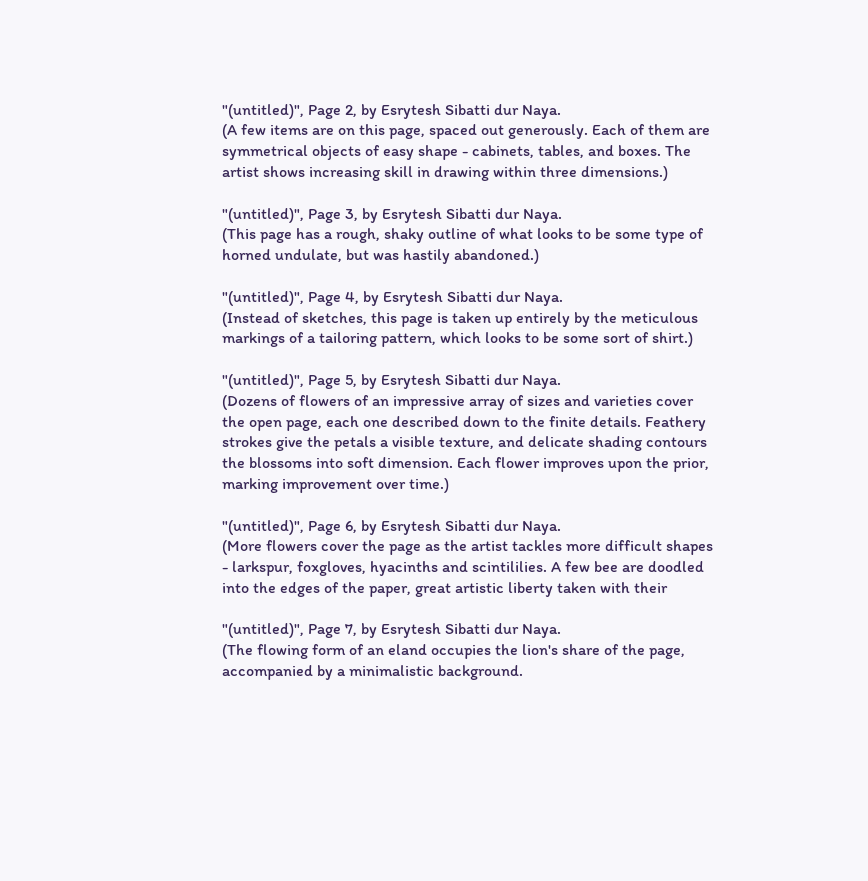"(untitled)", Page 2, by Esrytesh Sibatti dur Naya.
(A few items are on this page, spaced out generously. Each of them are
symmetrical objects of easy shape - cabinets, tables, and boxes. The
artist shows increasing skill in drawing within three dimensions.)

"(untitled)", Page 3, by Esrytesh Sibatti dur Naya.
(This page has a rough, shaky outline of what looks to be some type of
horned undulate, but was hastily abandoned.)

"(untitled)", Page 4, by Esrytesh Sibatti dur Naya.
(Instead of sketches, this page is taken up entirely by the meticulous
markings of a tailoring pattern, which looks to be some sort of shirt.)

"(untitled)", Page 5, by Esrytesh Sibatti dur Naya.
(Dozens of flowers of an impressive array of sizes and varieties cover
the open page, each one described down to the finite details. Feathery
strokes give the petals a visible texture, and delicate shading contours
the blossoms into soft dimension. Each flower improves upon the prior,
marking improvement over time.)

"(untitled)", Page 6, by Esrytesh Sibatti dur Naya.
(More flowers cover the page as the artist tackles more difficult shapes
- larkspur, foxgloves, hyacinths and scintililies. A few bee are doodled
into the edges of the paper, great artistic liberty taken with their

"(untitled)", Page 7, by Esrytesh Sibatti dur Naya.
(The flowing form of an eland occupies the lion's share of the page,
accompanied by a minimalistic background.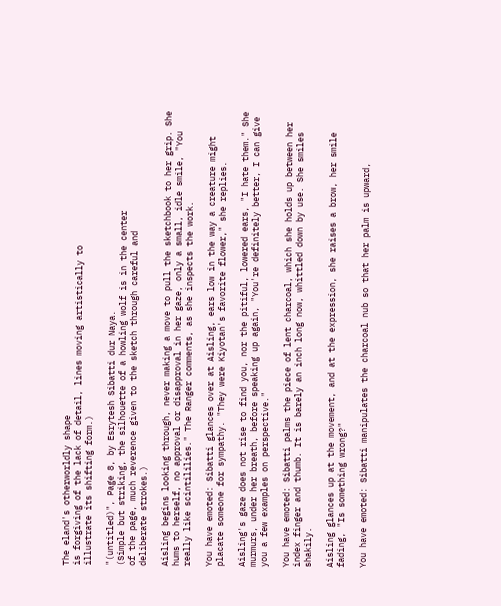The eland's otherworldly shape
is forgiving of the lack of detail, lines moving artistically to
illustrate its shifting form.)

"(untitled)", Page 8, by Esrytesh Sibatti dur Naya.
(Simple but striking, the silhouette of a howling wolf is in the center
of the page, much reverence given to the sketch through careful and
deliberate strokes.)

Aisling begins looking through, never making a move to pull the sketchbook to her grip. She hums to herself, no approval or disapproval in her gaze, only a small, idle smile, "You really like scintililies." The Ranger comments, as she inspects the work.

You have emoted: Sibatti glances over at Aisling, ears low in the way a creature might placate someone for sympathy. "They were Kiyotan's favorite flower," she replies.

Aisling's gaze does not rise to find you, nor the pitiful, lowered ears, "I hate them." She murmurs, under her breath, before speaking up again, "You're definitely better, I can give you a few examples on perspective."

You have emoted: Sibatti palms the piece of lent charcoal, which she holds up between her index finger and thumb. It is barely an inch long now, whittled down by use. She smiles shakily.

Aisling glances up at the movement, and at the expression, she raises a brow, her smile fading, "Is something wrong?"

You have emoted: Sibatti manipulates the charcoal nub so that her palm is upward,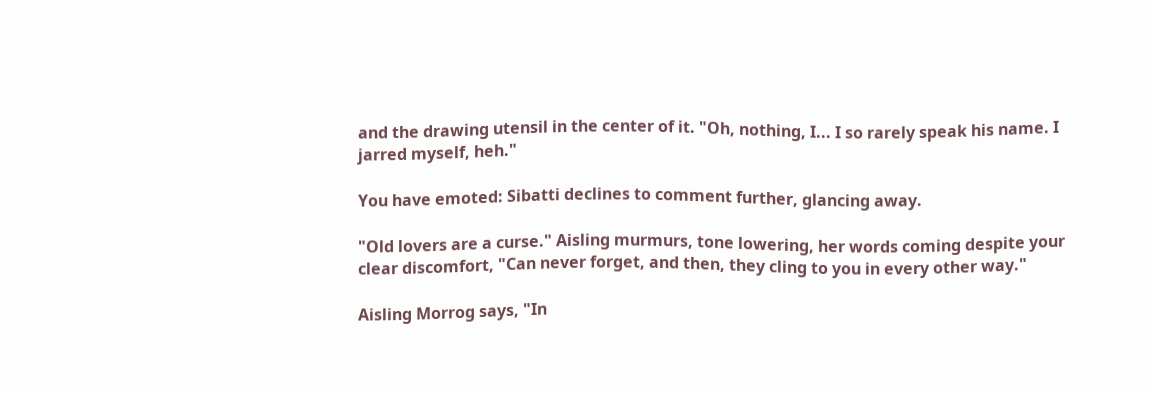and the drawing utensil in the center of it. "Oh, nothing, I... I so rarely speak his name. I jarred myself, heh."

You have emoted: Sibatti declines to comment further, glancing away.

"Old lovers are a curse." Aisling murmurs, tone lowering, her words coming despite your clear discomfort, "Can never forget, and then, they cling to you in every other way."

Aisling Morrog says, "In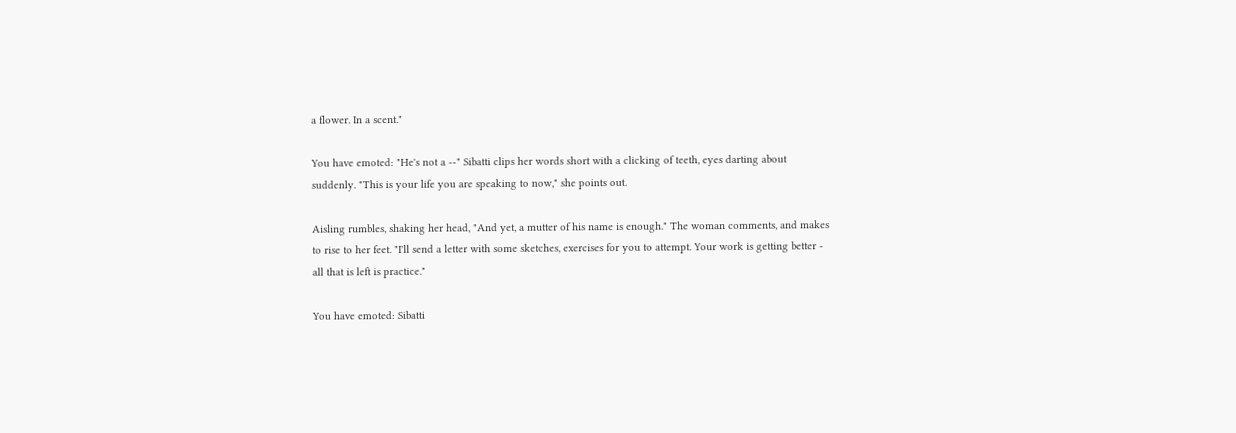a flower. In a scent."

You have emoted: "He's not a --" Sibatti clips her words short with a clicking of teeth, eyes darting about suddenly. "This is your life you are speaking to now," she points out.

Aisling rumbles, shaking her head, "And yet, a mutter of his name is enough." The woman comments, and makes to rise to her feet. "I'll send a letter with some sketches, exercises for you to attempt. Your work is getting better - all that is left is practice."

You have emoted: Sibatti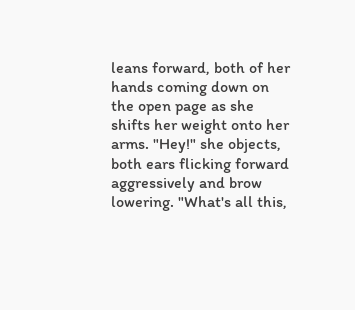leans forward, both of her hands coming down on the open page as she shifts her weight onto her arms. "Hey!" she objects, both ears flicking forward aggressively and brow lowering. "What's all this,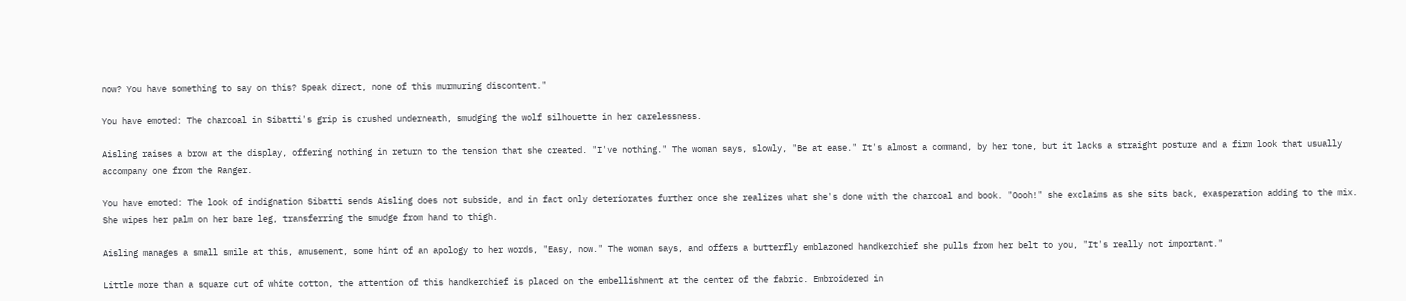now? You have something to say on this? Speak direct, none of this murmuring discontent."

You have emoted: The charcoal in Sibatti's grip is crushed underneath, smudging the wolf silhouette in her carelessness.

Aisling raises a brow at the display, offering nothing in return to the tension that she created. "I've nothing." The woman says, slowly, "Be at ease." It's almost a command, by her tone, but it lacks a straight posture and a firm look that usually accompany one from the Ranger.

You have emoted: The look of indignation Sibatti sends Aisling does not subside, and in fact only deteriorates further once she realizes what she's done with the charcoal and book. "Oooh!" she exclaims as she sits back, exasperation adding to the mix. She wipes her palm on her bare leg, transferring the smudge from hand to thigh.

Aisling manages a small smile at this, amusement, some hint of an apology to her words, "Easy, now." The woman says, and offers a butterfly emblazoned handkerchief she pulls from her belt to you, "It's really not important."

Little more than a square cut of white cotton, the attention of this handkerchief is placed on the embellishment at the center of the fabric. Embroidered in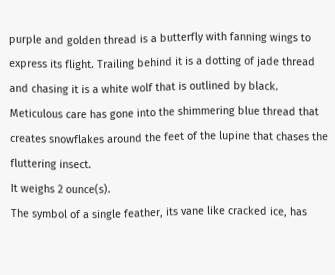purple and golden thread is a butterfly with fanning wings to express its flight. Trailing behind it is a dotting of jade thread and chasing it is a white wolf that is outlined by black. Meticulous care has gone into the shimmering blue thread that creates snowflakes around the feet of the lupine that chases the fluttering insect.
It weighs 2 ounce(s).
The symbol of a single feather, its vane like cracked ice, has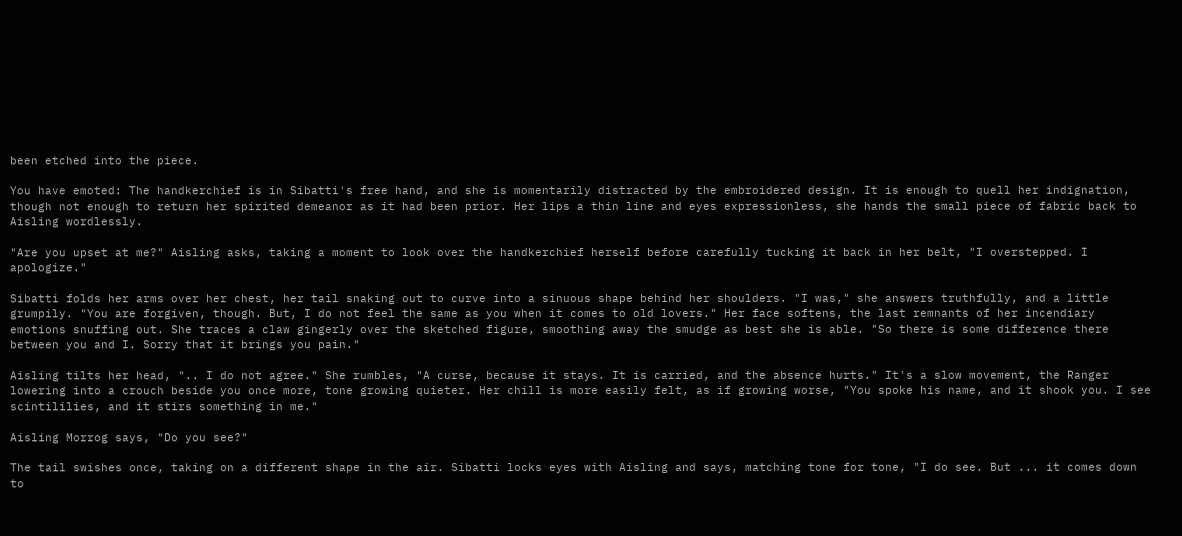been etched into the piece.

You have emoted: The handkerchief is in Sibatti's free hand, and she is momentarily distracted by the embroidered design. It is enough to quell her indignation, though not enough to return her spirited demeanor as it had been prior. Her lips a thin line and eyes expressionless, she hands the small piece of fabric back to Aisling wordlessly.

"Are you upset at me?" Aisling asks, taking a moment to look over the handkerchief herself before carefully tucking it back in her belt, "I overstepped. I apologize."

Sibatti folds her arms over her chest, her tail snaking out to curve into a sinuous shape behind her shoulders. "I was," she answers truthfully, and a little grumpily. "You are forgiven, though. But, I do not feel the same as you when it comes to old lovers." Her face softens, the last remnants of her incendiary emotions snuffing out. She traces a claw gingerly over the sketched figure, smoothing away the smudge as best she is able. "So there is some difference there between you and I. Sorry that it brings you pain."

Aisling tilts her head, ".. I do not agree." She rumbles, "A curse, because it stays. It is carried, and the absence hurts." It's a slow movement, the Ranger lowering into a crouch beside you once more, tone growing quieter. Her chill is more easily felt, as if growing worse, "You spoke his name, and it shook you. I see scintililies, and it stirs something in me."

Aisling Morrog says, "Do you see?"

The tail swishes once, taking on a different shape in the air. Sibatti locks eyes with Aisling and says, matching tone for tone, "I do see. But ... it comes down to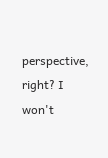perspective, right? I won't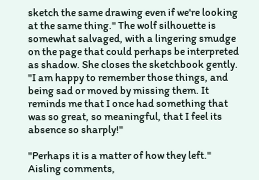sketch the same drawing even if we're looking at the same thing." The wolf silhouette is somewhat salvaged, with a lingering smudge on the page that could perhaps be interpreted as shadow. She closes the sketchbook gently. "I am happy to remember those things, and being sad or moved by missing them. It reminds me that I once had something that was so great, so meaningful, that I feel its absence so sharply!"

"Perhaps it is a matter of how they left." Aisling comments,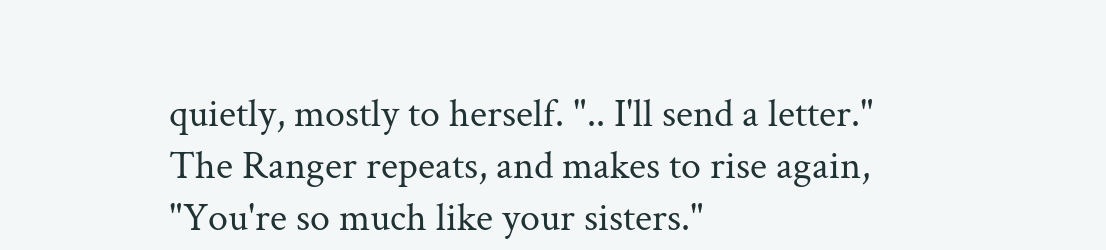quietly, mostly to herself. ".. I'll send a letter." The Ranger repeats, and makes to rise again, "You're so much like your sisters."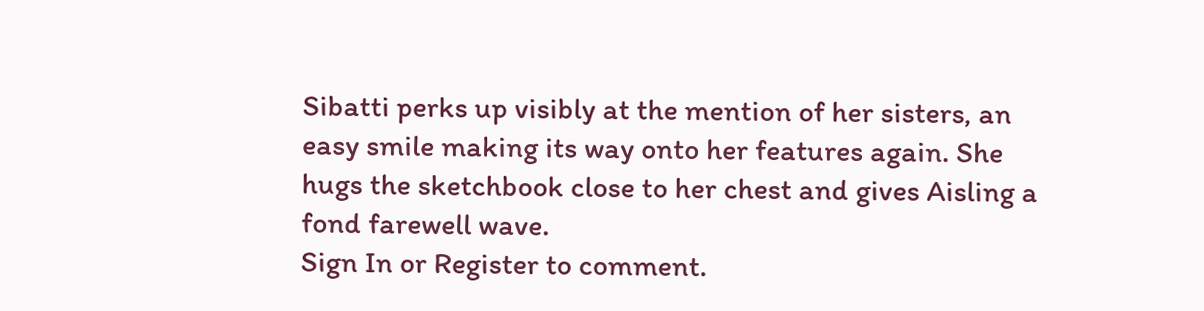Sibatti perks up visibly at the mention of her sisters, an easy smile making its way onto her features again. She hugs the sketchbook close to her chest and gives Aisling a fond farewell wave.
Sign In or Register to comment.